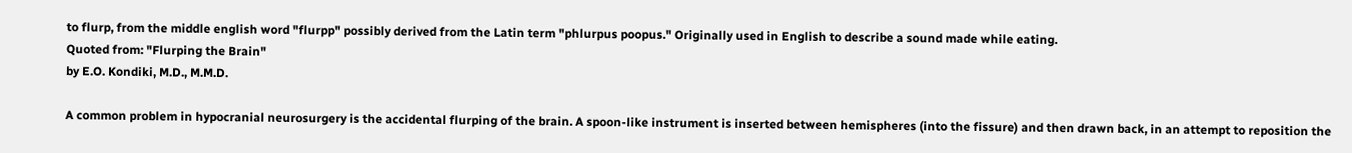to flurp, from the middle english word "flurpp" possibly derived from the Latin term "phlurpus poopus." Originally used in English to describe a sound made while eating.
Quoted from: "Flurping the Brain"
by E.O. Kondiki, M.D., M.M.D.

A common problem in hypocranial neurosurgery is the accidental flurping of the brain. A spoon-like instrument is inserted between hemispheres (into the fissure) and then drawn back, in an attempt to reposition the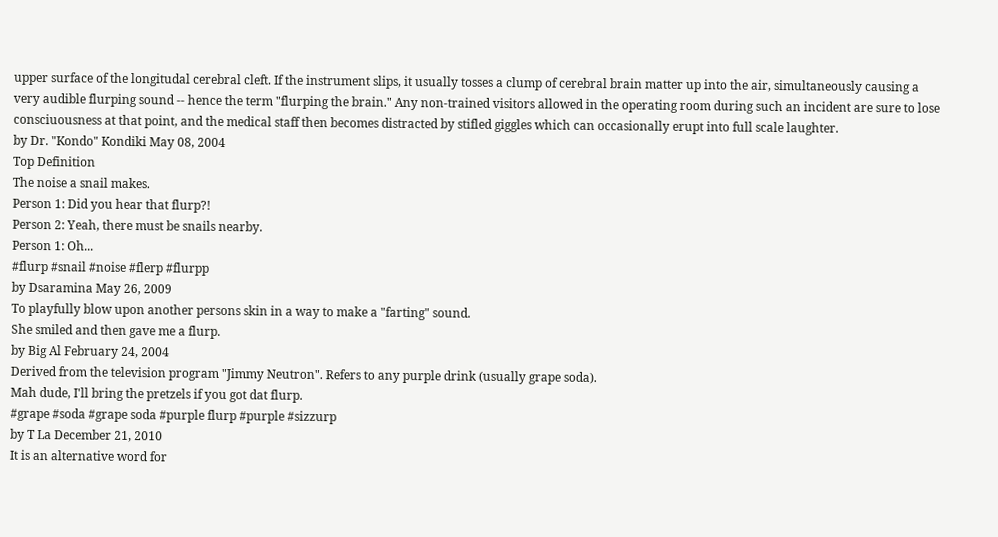upper surface of the longitudal cerebral cleft. If the instrument slips, it usually tosses a clump of cerebral brain matter up into the air, simultaneously causing a very audible flurping sound -- hence the term "flurping the brain." Any non-trained visitors allowed in the operating room during such an incident are sure to lose consciuousness at that point, and the medical staff then becomes distracted by stifled giggles which can occasionally erupt into full scale laughter.
by Dr. "Kondo" Kondiki May 08, 2004
Top Definition
The noise a snail makes.
Person 1: Did you hear that flurp?!
Person 2: Yeah, there must be snails nearby.
Person 1: Oh...
#flurp #snail #noise #flerp #flurpp
by Dsaramina May 26, 2009
To playfully blow upon another persons skin in a way to make a "farting" sound.
She smiled and then gave me a flurp.
by Big Al February 24, 2004
Derived from the television program "Jimmy Neutron". Refers to any purple drink (usually grape soda).
Mah dude, I'll bring the pretzels if you got dat flurp.
#grape #soda #grape soda #purple flurp #purple #sizzurp
by T La December 21, 2010
It is an alternative word for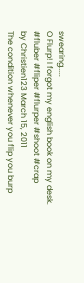swearing.....
O Flurp! I forgot my english book on my desk.
#fluber #fliper #flurper #shoot #crap
by Christien123 March 15, 2011
The condition whenever you flip you burp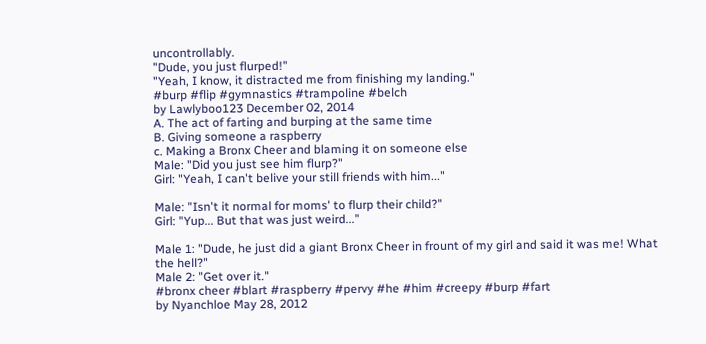uncontrollably.
"Dude, you just flurped!"
"Yeah, I know, it distracted me from finishing my landing."
#burp #flip #gymnastics #trampoline #belch
by Lawlyboo123 December 02, 2014
A. The act of farting and burping at the same time
B. Giving someone a raspberry
c. Making a Bronx Cheer and blaming it on someone else
Male: "Did you just see him flurp?"
Girl: "Yeah, I can't belive your still friends with him..."

Male: "Isn't it normal for moms' to flurp their child?"
Girl: "Yup... But that was just weird..."

Male 1: "Dude, he just did a giant Bronx Cheer in frount of my girl and said it was me! What the hell?"
Male 2: "Get over it."
#bronx cheer #blart #raspberry #pervy #he #him #creepy #burp #fart
by Nyanchloe May 28, 2012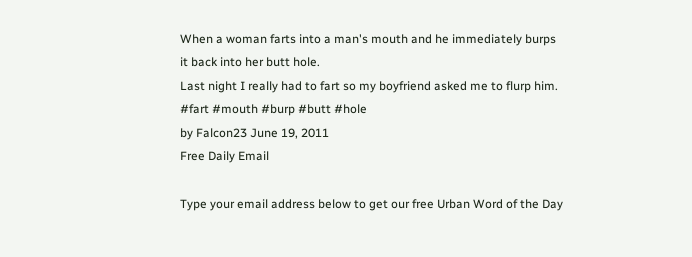When a woman farts into a man's mouth and he immediately burps it back into her butt hole.
Last night I really had to fart so my boyfriend asked me to flurp him.
#fart #mouth #burp #butt #hole
by Falcon23 June 19, 2011
Free Daily Email

Type your email address below to get our free Urban Word of the Day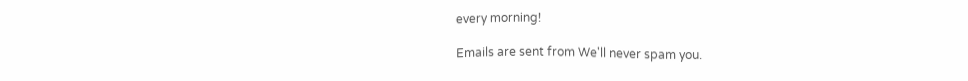every morning!

Emails are sent from We'll never spam you.